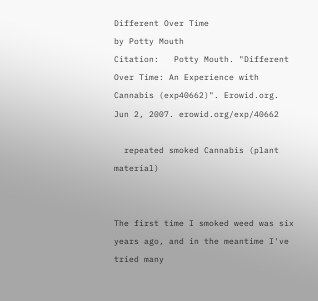Different Over Time
by Potty Mouth
Citation:   Potty Mouth. "Different Over Time: An Experience with Cannabis (exp40662)". Erowid.org. Jun 2, 2007. erowid.org/exp/40662

  repeated smoked Cannabis (plant material)


The first time I smoked weed was six years ago, and in the meantime I've tried many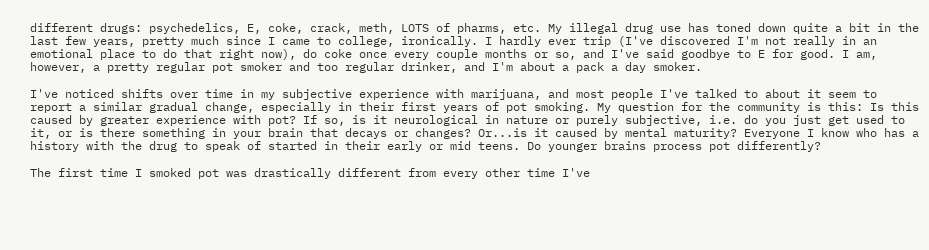different drugs: psychedelics, E, coke, crack, meth, LOTS of pharms, etc. My illegal drug use has toned down quite a bit in the last few years, pretty much since I came to college, ironically. I hardly ever trip (I've discovered I'm not really in an emotional place to do that right now), do coke once every couple months or so, and I've said goodbye to E for good. I am, however, a pretty regular pot smoker and too regular drinker, and I'm about a pack a day smoker.

I've noticed shifts over time in my subjective experience with marijuana, and most people I've talked to about it seem to report a similar gradual change, especially in their first years of pot smoking. My question for the community is this: Is this caused by greater experience with pot? If so, is it neurological in nature or purely subjective, i.e. do you just get used to it, or is there something in your brain that decays or changes? Or...is it caused by mental maturity? Everyone I know who has a history with the drug to speak of started in their early or mid teens. Do younger brains process pot differently?

The first time I smoked pot was drastically different from every other time I've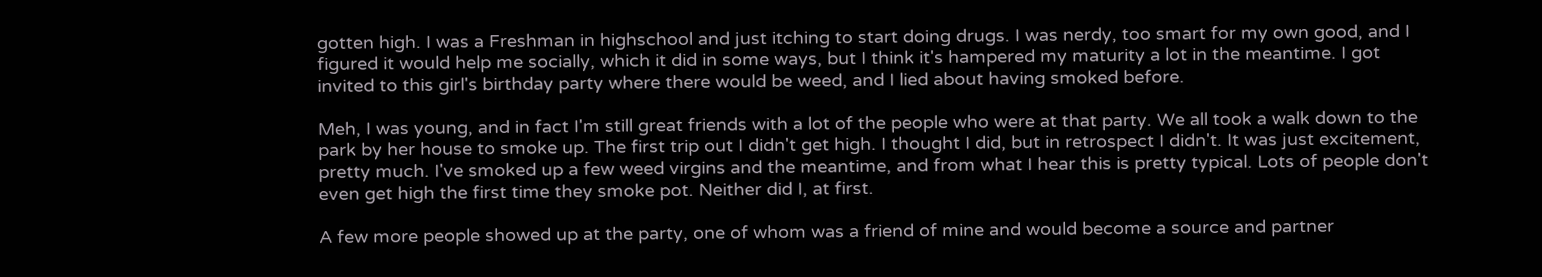gotten high. I was a Freshman in highschool and just itching to start doing drugs. I was nerdy, too smart for my own good, and I figured it would help me socially, which it did in some ways, but I think it's hampered my maturity a lot in the meantime. I got invited to this girl's birthday party where there would be weed, and I lied about having smoked before.

Meh, I was young, and in fact I'm still great friends with a lot of the people who were at that party. We all took a walk down to the park by her house to smoke up. The first trip out I didn't get high. I thought I did, but in retrospect I didn't. It was just excitement, pretty much. I've smoked up a few weed virgins and the meantime, and from what I hear this is pretty typical. Lots of people don't even get high the first time they smoke pot. Neither did I, at first.

A few more people showed up at the party, one of whom was a friend of mine and would become a source and partner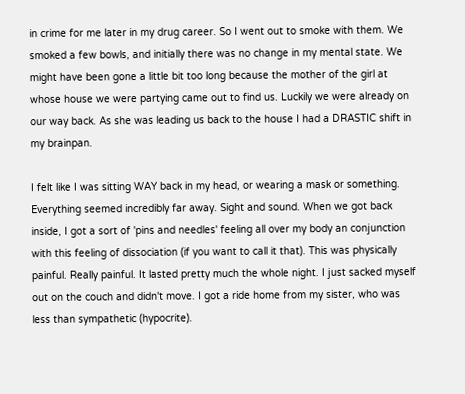in crime for me later in my drug career. So I went out to smoke with them. We smoked a few bowls, and initially there was no change in my mental state. We might have been gone a little bit too long because the mother of the girl at whose house we were partying came out to find us. Luckily we were already on our way back. As she was leading us back to the house I had a DRASTIC shift in my brainpan.

I felt like I was sitting WAY back in my head, or wearing a mask or something. Everything seemed incredibly far away. Sight and sound. When we got back inside, I got a sort of 'pins and needles' feeling all over my body an conjunction with this feeling of dissociation (if you want to call it that). This was physically painful. Really painful. It lasted pretty much the whole night. I just sacked myself out on the couch and didn't move. I got a ride home from my sister, who was less than sympathetic (hypocrite).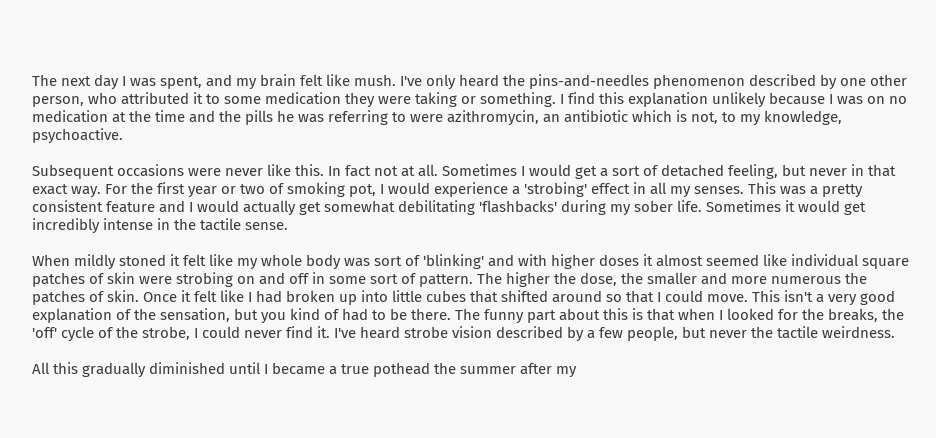The next day I was spent, and my brain felt like mush. I've only heard the pins-and-needles phenomenon described by one other person, who attributed it to some medication they were taking or something. I find this explanation unlikely because I was on no medication at the time and the pills he was referring to were azithromycin, an antibiotic which is not, to my knowledge, psychoactive.

Subsequent occasions were never like this. In fact not at all. Sometimes I would get a sort of detached feeling, but never in that exact way. For the first year or two of smoking pot, I would experience a 'strobing' effect in all my senses. This was a pretty consistent feature and I would actually get somewhat debilitating 'flashbacks' during my sober life. Sometimes it would get incredibly intense in the tactile sense.

When mildly stoned it felt like my whole body was sort of 'blinking' and with higher doses it almost seemed like individual square patches of skin were strobing on and off in some sort of pattern. The higher the dose, the smaller and more numerous the patches of skin. Once it felt like I had broken up into little cubes that shifted around so that I could move. This isn't a very good explanation of the sensation, but you kind of had to be there. The funny part about this is that when I looked for the breaks, the 'off' cycle of the strobe, I could never find it. I've heard strobe vision described by a few people, but never the tactile weirdness.

All this gradually diminished until I became a true pothead the summer after my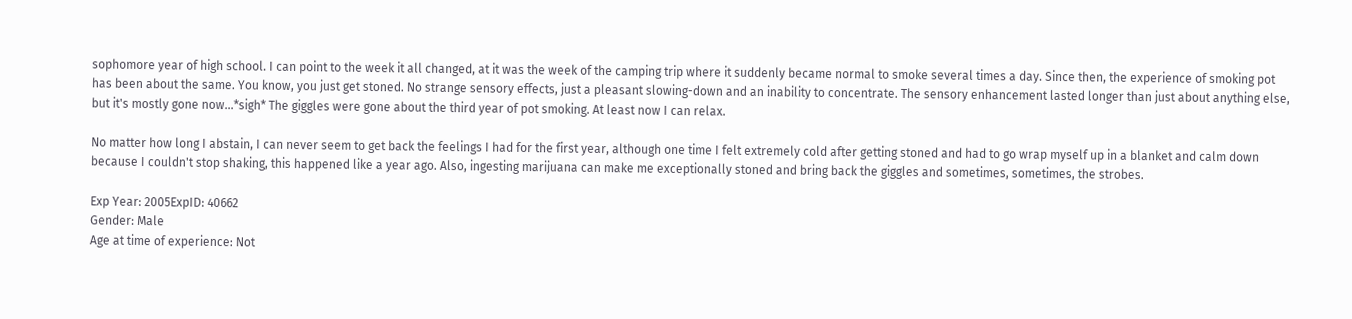sophomore year of high school. I can point to the week it all changed, at it was the week of the camping trip where it suddenly became normal to smoke several times a day. Since then, the experience of smoking pot has been about the same. You know, you just get stoned. No strange sensory effects, just a pleasant slowing-down and an inability to concentrate. The sensory enhancement lasted longer than just about anything else, but it's mostly gone now...*sigh* The giggles were gone about the third year of pot smoking. At least now I can relax.

No matter how long I abstain, I can never seem to get back the feelings I had for the first year, although one time I felt extremely cold after getting stoned and had to go wrap myself up in a blanket and calm down because I couldn't stop shaking, this happened like a year ago. Also, ingesting marijuana can make me exceptionally stoned and bring back the giggles and sometimes, sometimes, the strobes.

Exp Year: 2005ExpID: 40662
Gender: Male
Age at time of experience: Not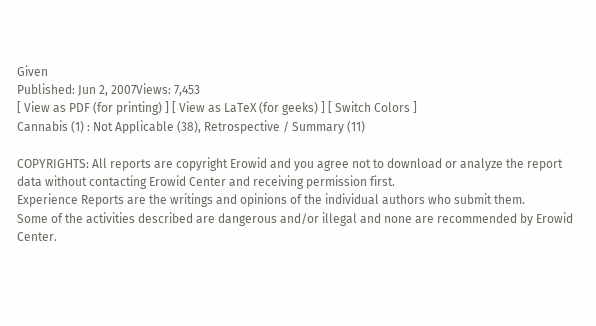Given
Published: Jun 2, 2007Views: 7,453
[ View as PDF (for printing) ] [ View as LaTeX (for geeks) ] [ Switch Colors ]
Cannabis (1) : Not Applicable (38), Retrospective / Summary (11)

COPYRIGHTS: All reports are copyright Erowid and you agree not to download or analyze the report data without contacting Erowid Center and receiving permission first.
Experience Reports are the writings and opinions of the individual authors who submit them.
Some of the activities described are dangerous and/or illegal and none are recommended by Erowid Center.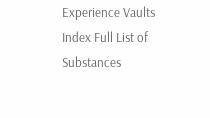Experience Vaults Index Full List of Substances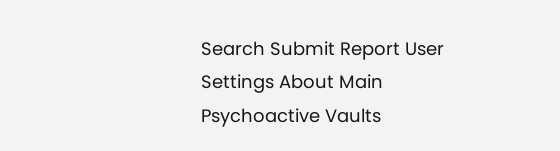Search Submit Report User Settings About Main Psychoactive Vaults